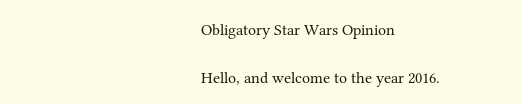Obligatory Star Wars Opinion

Hello, and welcome to the year 2016.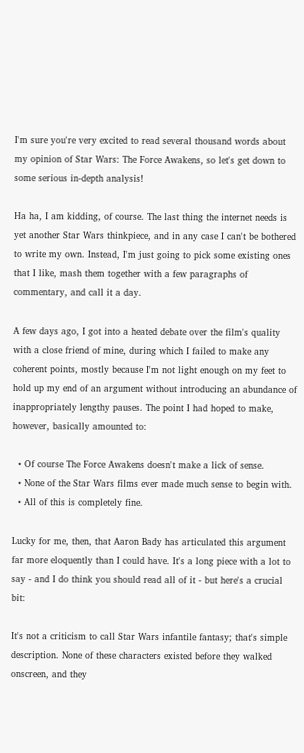I'm sure you're very excited to read several thousand words about my opinion of Star Wars: The Force Awakens, so let's get down to some serious in-depth analysis!

Ha ha, I am kidding, of course. The last thing the internet needs is yet another Star Wars thinkpiece, and in any case I can't be bothered to write my own. Instead, I'm just going to pick some existing ones that I like, mash them together with a few paragraphs of commentary, and call it a day.

A few days ago, I got into a heated debate over the film's quality with a close friend of mine, during which I failed to make any coherent points, mostly because I'm not light enough on my feet to hold up my end of an argument without introducing an abundance of inappropriately lengthy pauses. The point I had hoped to make, however, basically amounted to:

  • Of course The Force Awakens doesn't make a lick of sense.
  • None of the Star Wars films ever made much sense to begin with.
  • All of this is completely fine.

Lucky for me, then, that Aaron Bady has articulated this argument far more eloquently than I could have. It's a long piece with a lot to say - and I do think you should read all of it - but here's a crucial bit:

It's not a criticism to call Star Wars infantile fantasy; that's simple description. None of these characters existed before they walked onscreen, and they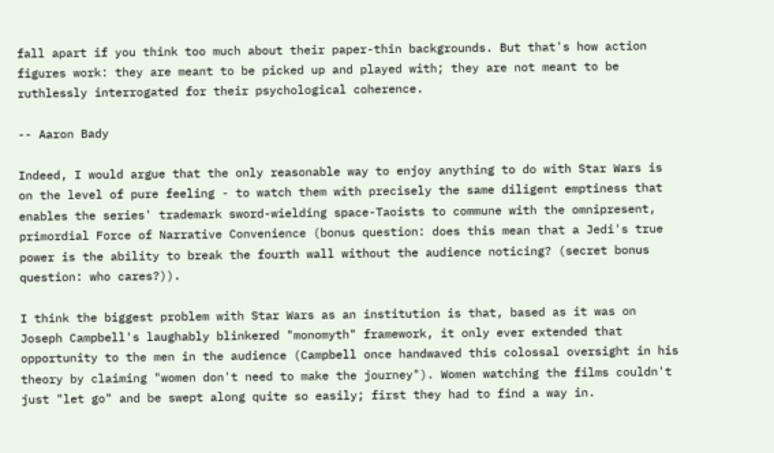fall apart if you think too much about their paper-thin backgrounds. But that's how action figures work: they are meant to be picked up and played with; they are not meant to be ruthlessly interrogated for their psychological coherence.

-- Aaron Bady

Indeed, I would argue that the only reasonable way to enjoy anything to do with Star Wars is on the level of pure feeling - to watch them with precisely the same diligent emptiness that enables the series' trademark sword-wielding space-Taoists to commune with the omnipresent, primordial Force of Narrative Convenience (bonus question: does this mean that a Jedi's true power is the ability to break the fourth wall without the audience noticing? (secret bonus question: who cares?)).

I think the biggest problem with Star Wars as an institution is that, based as it was on Joseph Campbell's laughably blinkered "monomyth" framework, it only ever extended that opportunity to the men in the audience (Campbell once handwaved this colossal oversight in his theory by claiming "women don't need to make the journey"). Women watching the films couldn't just "let go" and be swept along quite so easily; first they had to find a way in.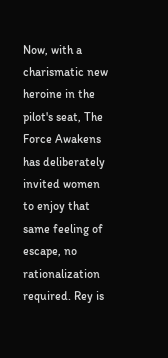Now, with a charismatic new heroine in the pilot's seat, The Force Awakens has deliberately invited women to enjoy that same feeling of escape, no rationalization required. Rey is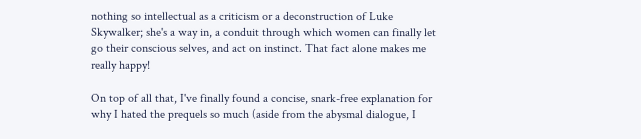nothing so intellectual as a criticism or a deconstruction of Luke Skywalker; she's a way in, a conduit through which women can finally let go their conscious selves, and act on instinct. That fact alone makes me really happy!

On top of all that, I've finally found a concise, snark-free explanation for why I hated the prequels so much (aside from the abysmal dialogue, I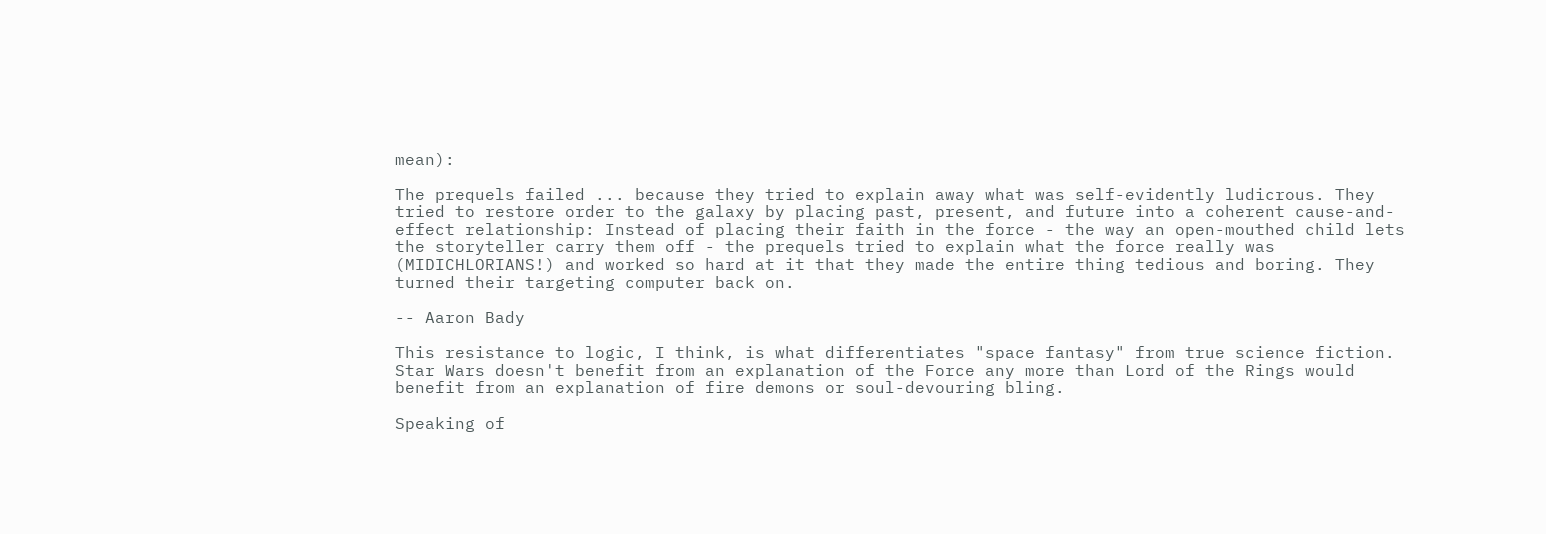mean):

The prequels failed ... because they tried to explain away what was self-evidently ludicrous. They tried to restore order to the galaxy by placing past, present, and future into a coherent cause-and-effect relationship: Instead of placing their faith in the force - the way an open-mouthed child lets the storyteller carry them off - the prequels tried to explain what the force really was (MIDICHLORIANS!) and worked so hard at it that they made the entire thing tedious and boring. They turned their targeting computer back on.

-- Aaron Bady

This resistance to logic, I think, is what differentiates "space fantasy" from true science fiction. Star Wars doesn't benefit from an explanation of the Force any more than Lord of the Rings would benefit from an explanation of fire demons or soul-devouring bling.

Speaking of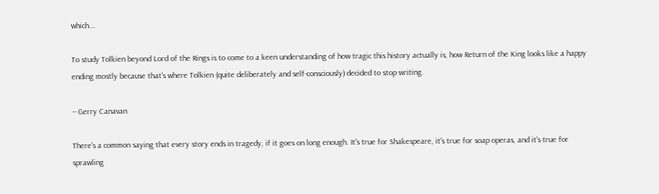which...

To study Tolkien beyond Lord of the Rings is to come to a keen understanding of how tragic this history actually is, how Return of the King looks like a happy ending mostly because that's where Tolkien (quite deliberately and self-consciously) decided to stop writing.

-- Gerry Canavan

There's a common saying that every story ends in tragedy, if it goes on long enough. It's true for Shakespeare, it's true for soap operas, and it's true for sprawling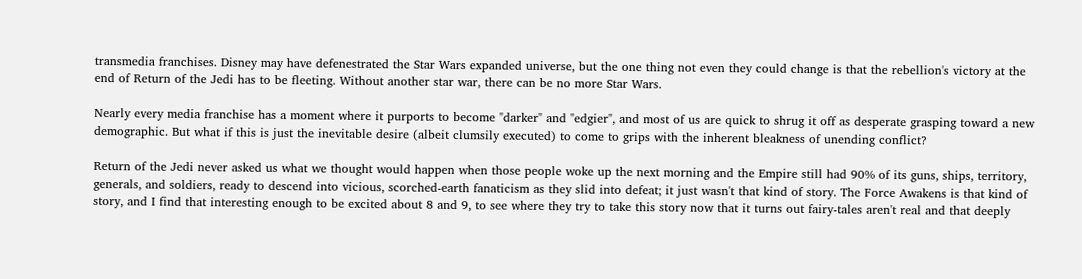transmedia franchises. Disney may have defenestrated the Star Wars expanded universe, but the one thing not even they could change is that the rebellion's victory at the end of Return of the Jedi has to be fleeting. Without another star war, there can be no more Star Wars.

Nearly every media franchise has a moment where it purports to become "darker" and "edgier", and most of us are quick to shrug it off as desperate grasping toward a new demographic. But what if this is just the inevitable desire (albeit clumsily executed) to come to grips with the inherent bleakness of unending conflict?

Return of the Jedi never asked us what we thought would happen when those people woke up the next morning and the Empire still had 90% of its guns, ships, territory, generals, and soldiers, ready to descend into vicious, scorched-earth fanaticism as they slid into defeat; it just wasn't that kind of story. The Force Awakens is that kind of story, and I find that interesting enough to be excited about 8 and 9, to see where they try to take this story now that it turns out fairy-tales aren't real and that deeply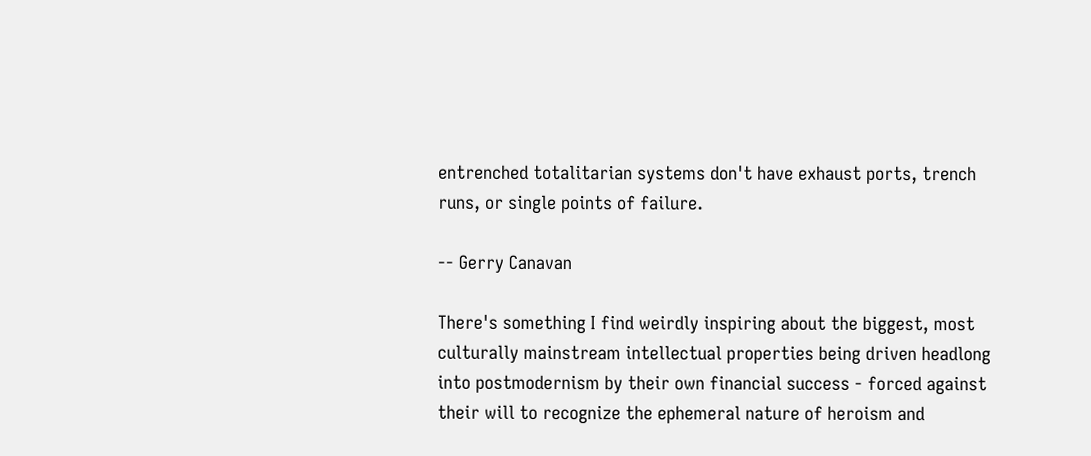entrenched totalitarian systems don't have exhaust ports, trench runs, or single points of failure.

-- Gerry Canavan

There's something I find weirdly inspiring about the biggest, most culturally mainstream intellectual properties being driven headlong into postmodernism by their own financial success - forced against their will to recognize the ephemeral nature of heroism and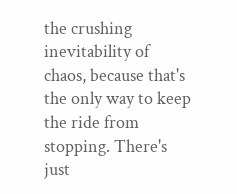the crushing inevitability of chaos, because that's the only way to keep the ride from stopping. There's just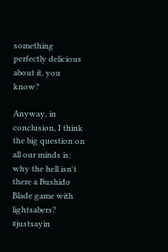something perfectly delicious about it, you know?

Anyway, in conclusion, I think the big question on all our minds is: why the hell isn't there a Bushido Blade game with lightsabers? #justsayin